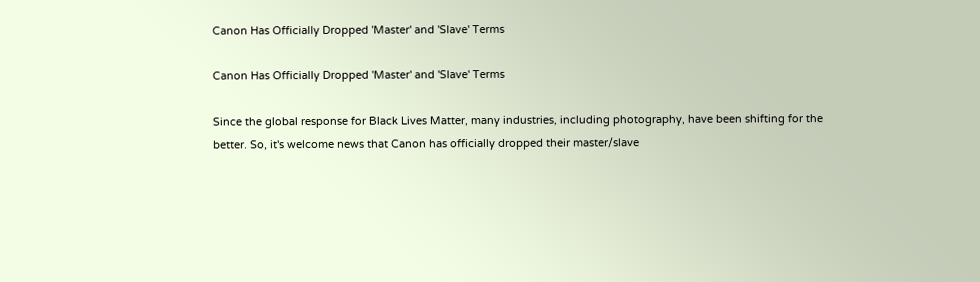Canon Has Officially Dropped 'Master' and 'Slave' Terms

Canon Has Officially Dropped 'Master' and 'Slave' Terms

Since the global response for Black Lives Matter, many industries, including photography, have been shifting for the better. So, it's welcome news that Canon has officially dropped their master/slave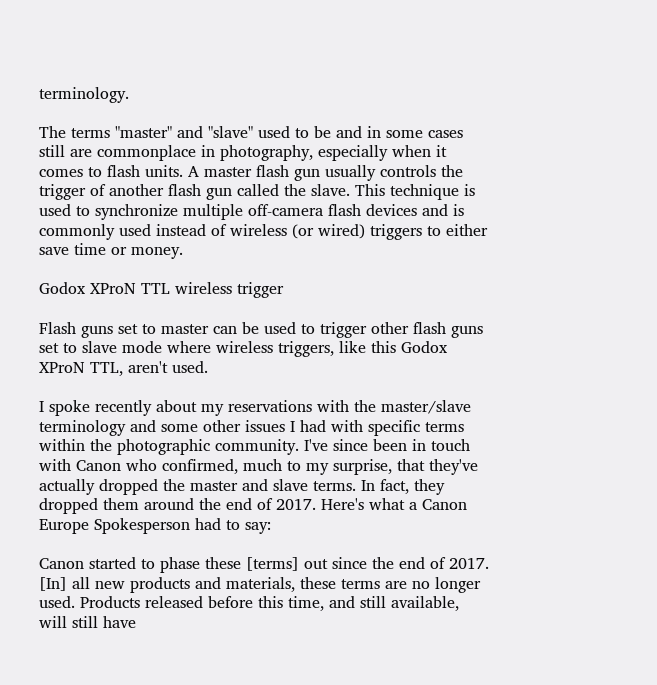terminology.

The terms "master" and "slave" used to be and in some cases still are commonplace in photography, especially when it comes to flash units. A master flash gun usually controls the trigger of another flash gun called the slave. This technique is used to synchronize multiple off-camera flash devices and is commonly used instead of wireless (or wired) triggers to either save time or money.

Godox XProN TTL wireless trigger

Flash guns set to master can be used to trigger other flash guns set to slave mode where wireless triggers, like this Godox XProN TTL, aren't used.

I spoke recently about my reservations with the master/slave terminology and some other issues I had with specific terms within the photographic community. I've since been in touch with Canon who confirmed, much to my surprise, that they've actually dropped the master and slave terms. In fact, they dropped them around the end of 2017. Here's what a Canon Europe Spokesperson had to say:

Canon started to phase these [terms] out since the end of 2017. [In] all new products and materials, these terms are no longer used. Products released before this time, and still available, will still have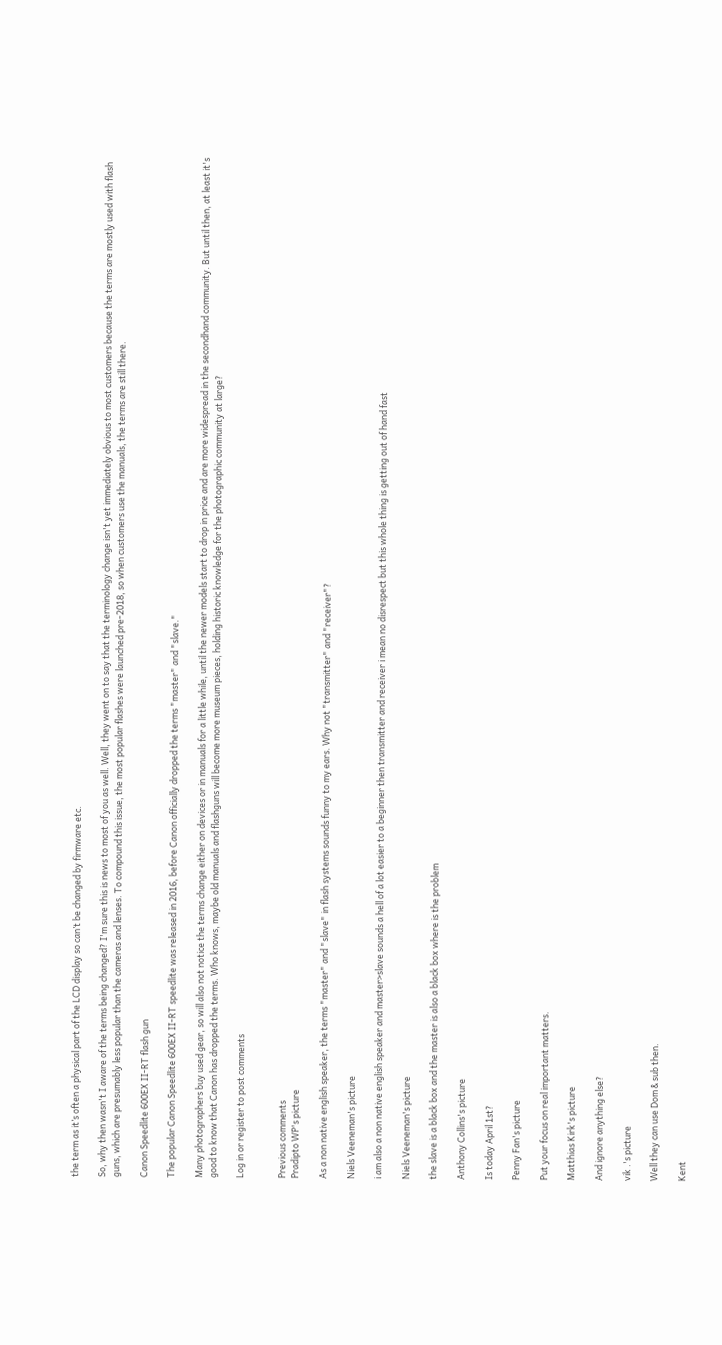the term as it’s often a physical part of the LCD display so can’t be changed by firmware etc.

So, why then wasn't I aware of the terms being changed? I'm sure this is news to most of you as well. Well, they went on to say that the terminology change isn't yet immediately obvious to most customers because the terms are mostly used with flash guns, which are presumably less popular than the cameras and lenses. To compound this issue, the most popular flashes were launched pre-2018, so when customers use the manuals, the terms are still there.

Canon Speedlite 600EX II-RT flash gun

The popular Canon Speedlite 600EX II-RT speedlite was released in 2016, before Canon officially dropped the terms "master" and "slave."

Many photographers buy used gear, so will also not notice the terms change either on devices or in manuals for a little while, until the newer models start to drop in price and are more widespread in the secondhand community. But until then, at least it's good to know that Canon has dropped the terms. Who knows, maybe old manuals and flashguns will become more museum pieces, holding historic knowledge for the photographic community at large?

Log in or register to post comments


Previous comments
Pradipto WP's picture

As a non native english speaker, the terms "master" and "slave" in flash systems sounds funny to my ears. Why not "transmitter" and "receiver"?

Niels Veeneman's picture

i am also a non native english speaker and master>slave sounds a hell of a lot easier to a beginner then transmitter and receiver i mean no disrespect but this whole thing is getting out of hand fast

Niels Veeneman's picture

the slave is a black box and the master is also a black box where is the problem

Anthony Collins's picture

Is today April 1st?

Penny Fan's picture

Put your focus on real important matters.

Matthias Kirk's picture

And ignore anything else?

vik .'s picture

Well they can use Dom & sub then.

Kent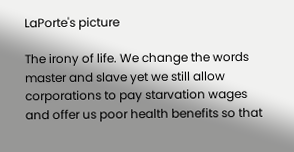LaPorte's picture

The irony of life. We change the words master and slave yet we still allow corporations to pay starvation wages and offer us poor health benefits so that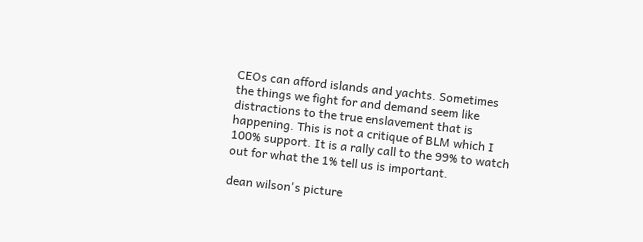CEOs can afford islands and yachts. Sometimes the things we fight for and demand seem like distractions to the true enslavement that is happening. This is not a critique of BLM which I 100% support. It is a rally call to the 99% to watch out for what the 1% tell us is important.

dean wilson's picture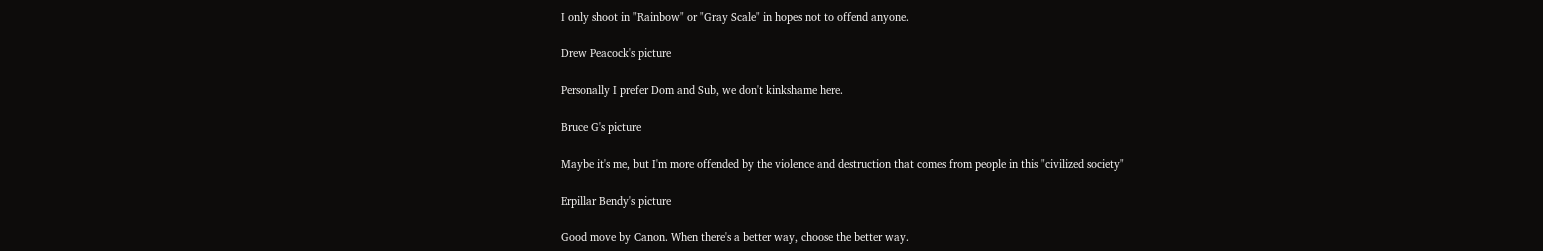I only shoot in "Rainbow" or "Gray Scale" in hopes not to offend anyone.

Drew Peacock's picture

Personally I prefer Dom and Sub, we don't kinkshame here.

Bruce G's picture

Maybe it's me, but I'm more offended by the violence and destruction that comes from people in this "civilized society"

Erpillar Bendy's picture

Good move by Canon. When there's a better way, choose the better way.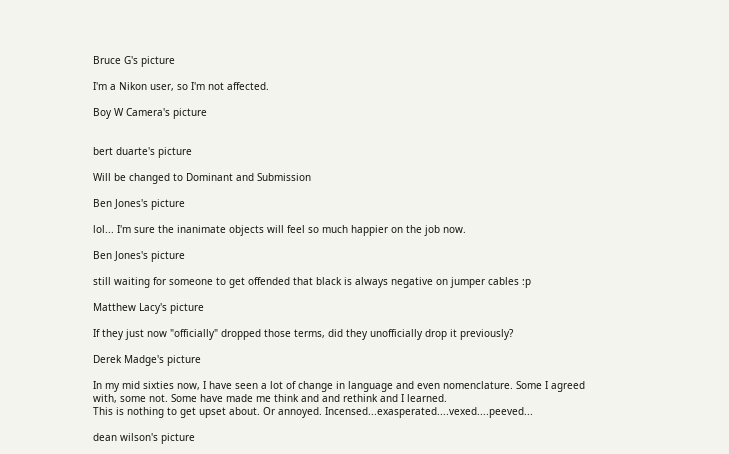Bruce G's picture

I'm a Nikon user, so I'm not affected.

Boy W Camera's picture


bert duarte's picture

Will be changed to Dominant and Submission

Ben Jones's picture

lol... I'm sure the inanimate objects will feel so much happier on the job now.

Ben Jones's picture

still waiting for someone to get offended that black is always negative on jumper cables :p

Matthew Lacy's picture

If they just now "officially" dropped those terms, did they unofficially drop it previously?

Derek Madge's picture

In my mid sixties now, I have seen a lot of change in language and even nomenclature. Some I agreed with, some not. Some have made me think and and rethink and I learned.
This is nothing to get upset about. Or annoyed. Incensed...exasperated....vexed....peeved...

dean wilson's picture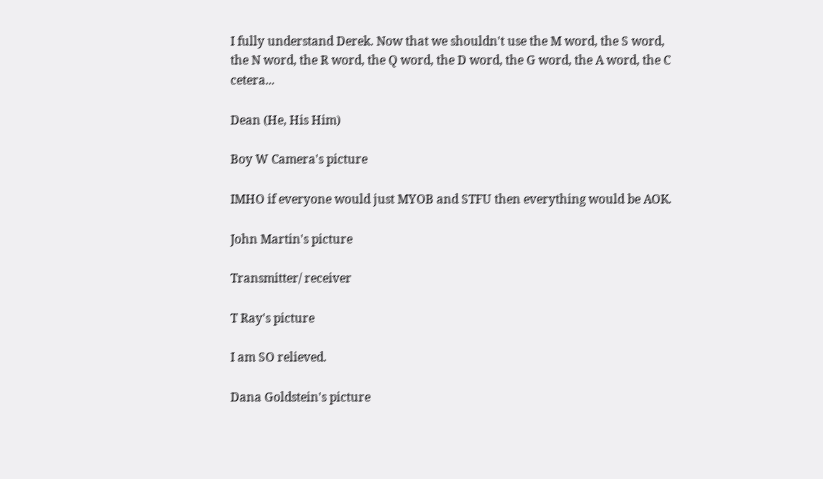I fully understand Derek. Now that we shouldn't use the M word, the S word, the N word, the R word, the Q word, the D word, the G word, the A word, the C cetera...

Dean (He, His Him)

Boy W Camera's picture

IMHO if everyone would just MYOB and STFU then everything would be AOK.

John Martin's picture

Transmitter/ receiver

T Ray's picture

I am SO relieved.

Dana Goldstein's picture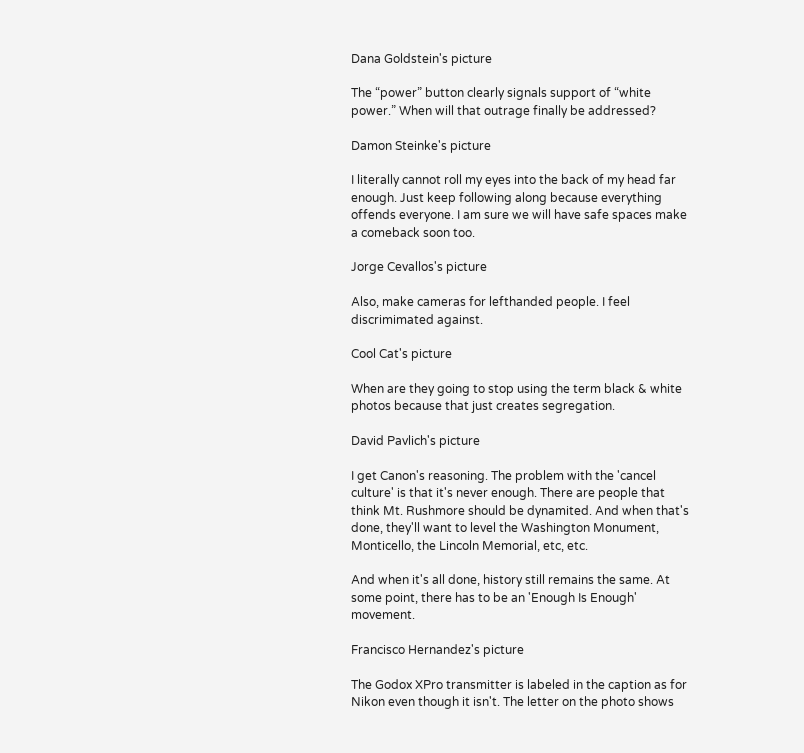Dana Goldstein's picture

The “power” button clearly signals support of “white power.” When will that outrage finally be addressed?

Damon Steinke's picture

I literally cannot roll my eyes into the back of my head far enough. Just keep following along because everything offends everyone. I am sure we will have safe spaces make a comeback soon too.

Jorge Cevallos's picture

Also, make cameras for lefthanded people. I feel discrimimated against.

Cool Cat's picture

When are they going to stop using the term black & white photos because that just creates segregation.

David Pavlich's picture

I get Canon's reasoning. The problem with the 'cancel culture' is that it's never enough. There are people that think Mt. Rushmore should be dynamited. And when that's done, they'll want to level the Washington Monument, Monticello, the Lincoln Memorial, etc, etc.

And when it's all done, history still remains the same. At some point, there has to be an 'Enough Is Enough' movement.

Francisco Hernandez's picture

The Godox XPro transmitter is labeled in the caption as for Nikon even though it isn't. The letter on the photo shows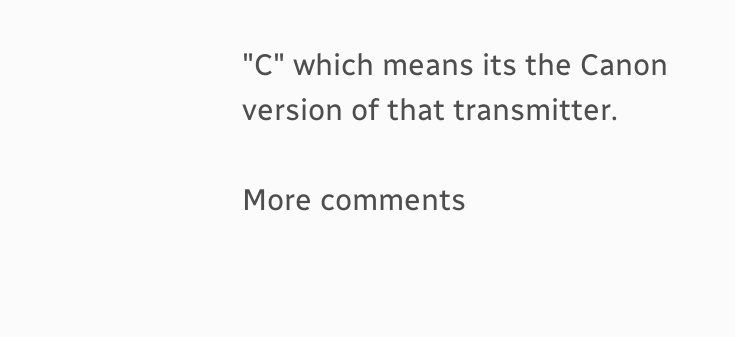"C" which means its the Canon version of that transmitter.

More comments